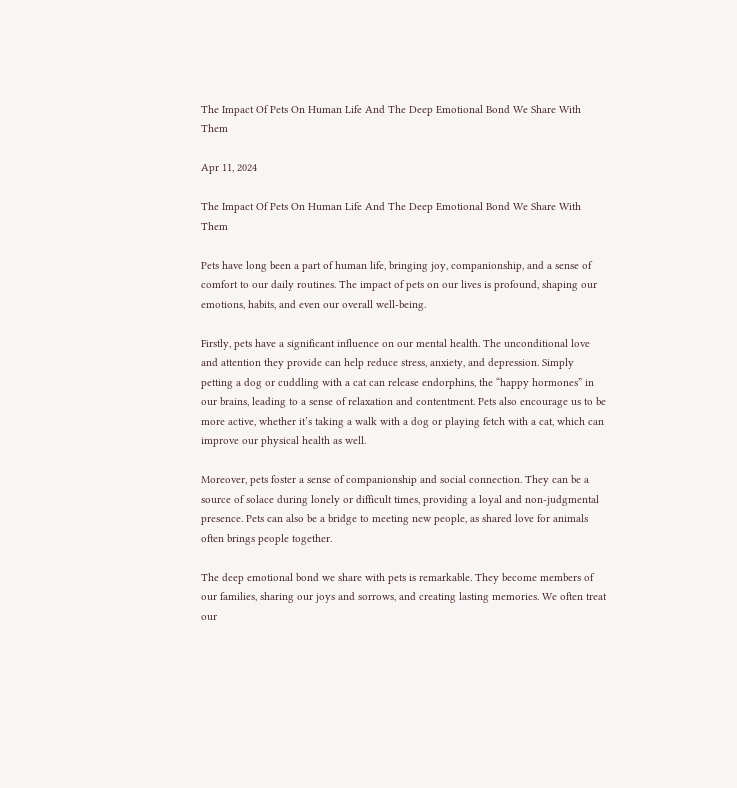The Impact Of Pets On Human Life And The Deep Emotional Bond We Share With Them

Apr 11, 2024

The Impact Of Pets On Human Life And The Deep Emotional Bond We Share With Them

Pets have long been a part of human life, bringing joy, companionship, and a sense of comfort to our daily routines. The impact of pets on our lives is profound, shaping our emotions, habits, and even our overall well-being.

Firstly, pets have a significant influence on our mental health. The unconditional love and attention they provide can help reduce stress, anxiety, and depression. Simply petting a dog or cuddling with a cat can release endorphins, the “happy hormones” in our brains, leading to a sense of relaxation and contentment. Pets also encourage us to be more active, whether it’s taking a walk with a dog or playing fetch with a cat, which can improve our physical health as well.

Moreover, pets foster a sense of companionship and social connection. They can be a source of solace during lonely or difficult times, providing a loyal and non-judgmental presence. Pets can also be a bridge to meeting new people, as shared love for animals often brings people together.

The deep emotional bond we share with pets is remarkable. They become members of our families, sharing our joys and sorrows, and creating lasting memories. We often treat our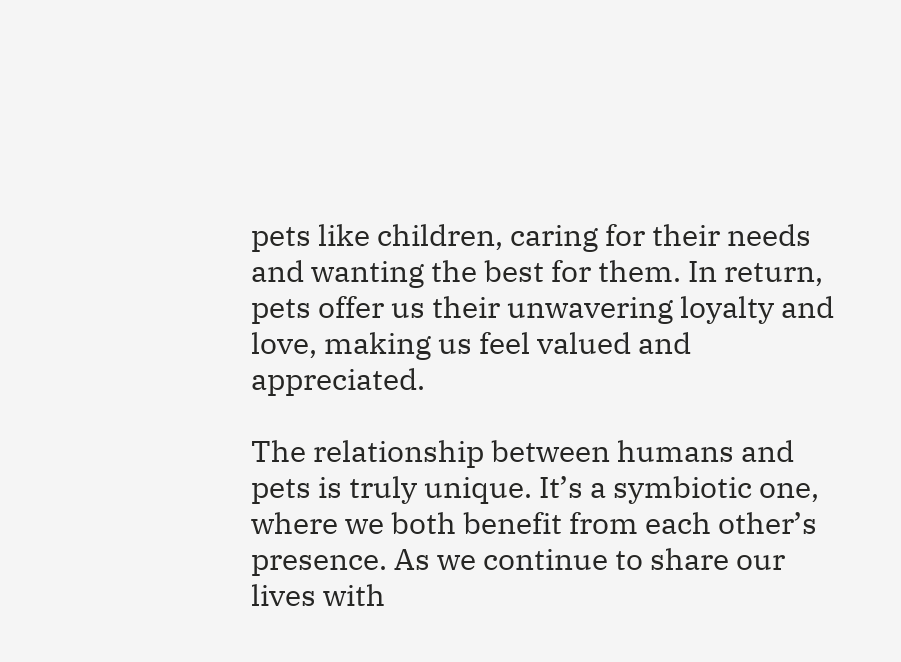pets like children, caring for their needs and wanting the best for them. In return, pets offer us their unwavering loyalty and love, making us feel valued and appreciated.

The relationship between humans and pets is truly unique. It’s a symbiotic one, where we both benefit from each other’s presence. As we continue to share our lives with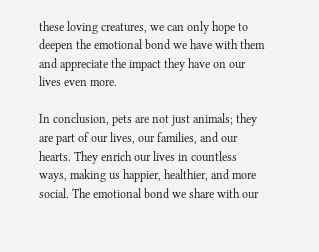these loving creatures, we can only hope to deepen the emotional bond we have with them and appreciate the impact they have on our lives even more.

In conclusion, pets are not just animals; they are part of our lives, our families, and our hearts. They enrich our lives in countless ways, making us happier, healthier, and more social. The emotional bond we share with our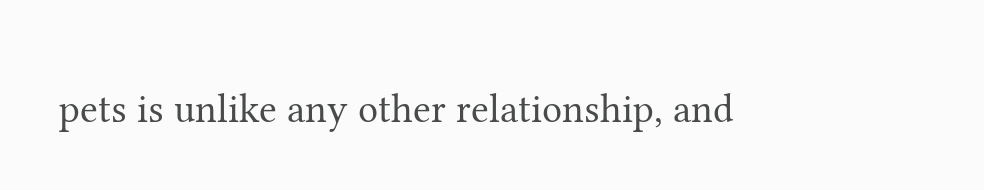pets is unlike any other relationship, and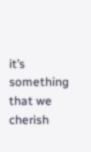it’s something that we cherish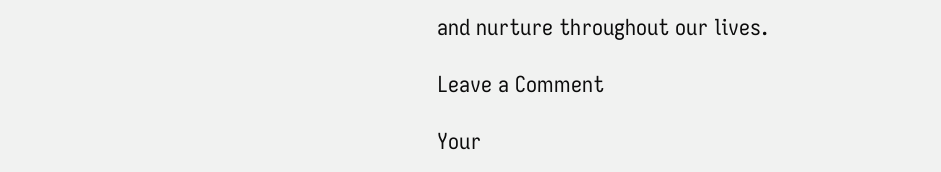and nurture throughout our lives.

Leave a Comment

Your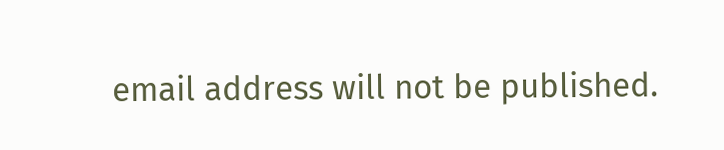email address will not be published.